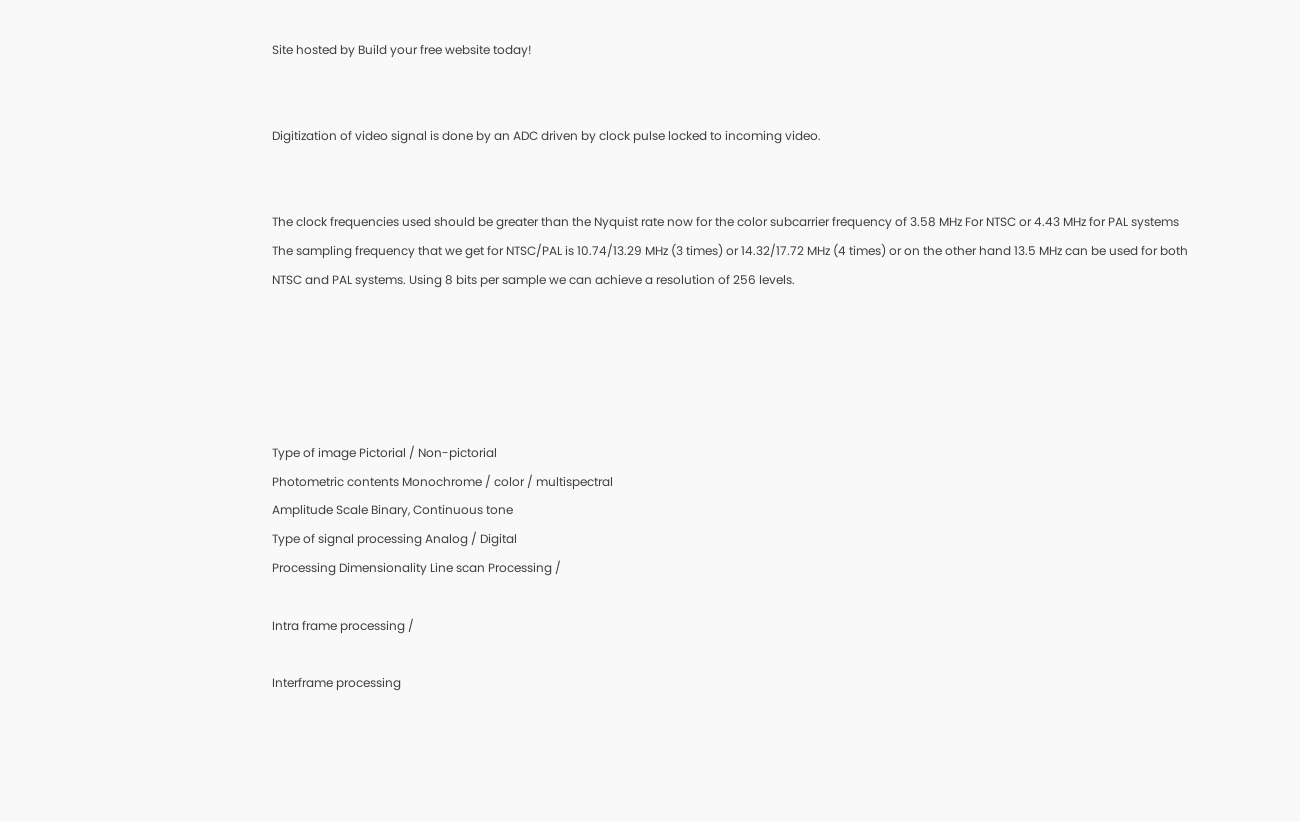Site hosted by Build your free website today!


Digitization of video signal is done by an ADC driven by clock pulse locked to incoming video.


The clock frequencies used should be greater than the Nyquist rate now for the color subcarrier frequency of 3.58 MHz For NTSC or 4.43 MHz for PAL systems The sampling frequency that we get for NTSC/PAL is 10.74/13.29 MHz (3 times) or 14.32/17.72 MHz (4 times) or on the other hand 13.5 MHz can be used for both NTSC and PAL systems. Using 8 bits per sample we can achieve a resolution of 256 levels.





Type of image Pictorial / Non-pictorial
Photometric contents Monochrome / color / multispectral
Amplitude Scale Binary, Continuous tone
Type of signal processing Analog / Digital
Processing Dimensionality Line scan Processing /

Intra frame processing /

Interframe processing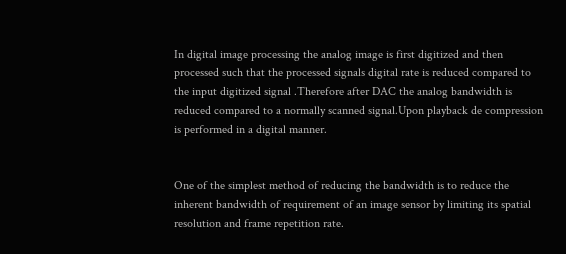In digital image processing the analog image is first digitized and then processed such that the processed signals digital rate is reduced compared to the input digitized signal .Therefore after DAC the analog bandwidth is reduced compared to a normally scanned signal.Upon playback de compression is performed in a digital manner.


One of the simplest method of reducing the bandwidth is to reduce the inherent bandwidth of requirement of an image sensor by limiting its spatial resolution and frame repetition rate.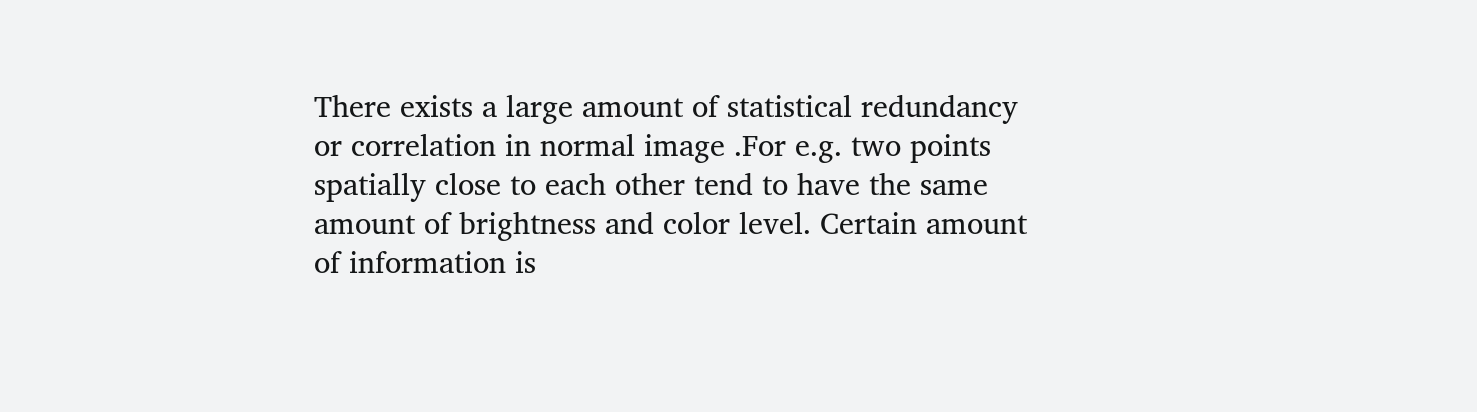There exists a large amount of statistical redundancy or correlation in normal image .For e.g. two points spatially close to each other tend to have the same amount of brightness and color level. Certain amount of information is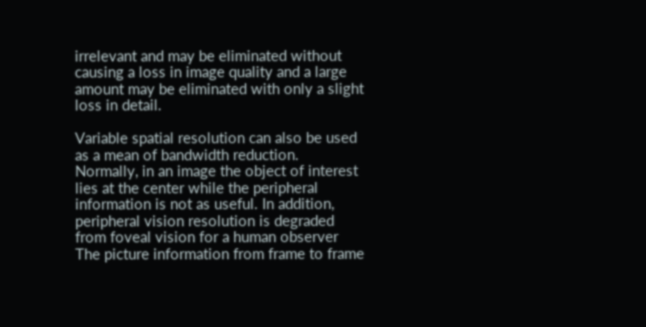irrelevant and may be eliminated without causing a loss in image quality and a large amount may be eliminated with only a slight loss in detail.

Variable spatial resolution can also be used as a mean of bandwidth reduction. Normally, in an image the object of interest lies at the center while the peripheral information is not as useful. In addition, peripheral vision resolution is degraded from foveal vision for a human observer The picture information from frame to frame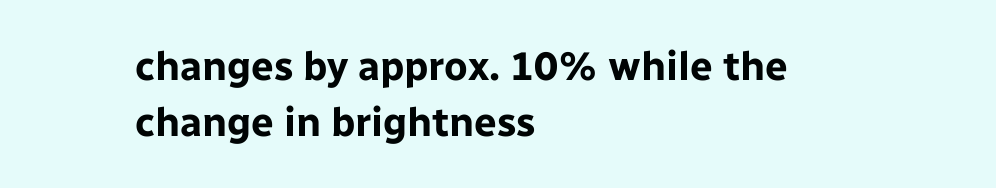changes by approx. 10% while the change in brightness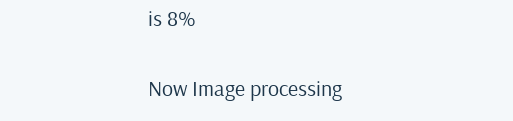is 8%

Now Image processing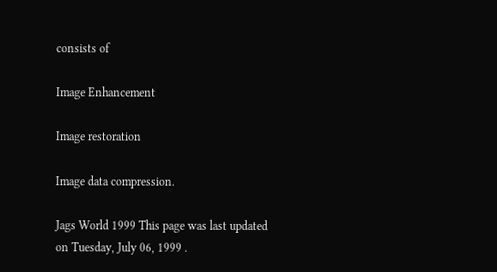consists of

Image Enhancement

Image restoration

Image data compression.

Jags World 1999 This page was last updated on Tuesday, July 06, 1999 .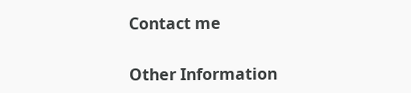Contact me

Other Information